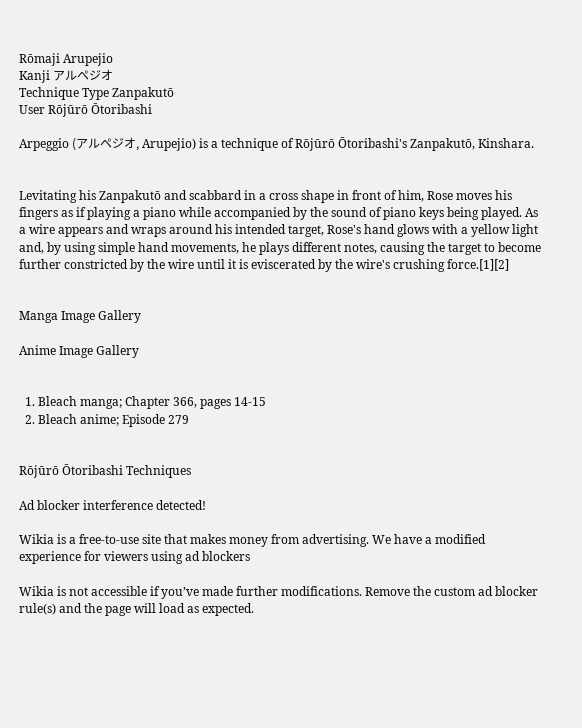Rōmaji Arupejio
Kanji アルペジオ
Technique Type Zanpakutō
User Rōjūrō Ōtoribashi

Arpeggio (アルペジオ, Arupejio) is a technique of Rōjūrō Ōtoribashi's Zanpakutō, Kinshara.


Levitating his Zanpakutō and scabbard in a cross shape in front of him, Rose moves his fingers as if playing a piano while accompanied by the sound of piano keys being played. As a wire appears and wraps around his intended target, Rose's hand glows with a yellow light and, by using simple hand movements, he plays different notes, causing the target to become further constricted by the wire until it is eviscerated by the wire's crushing force.[1][2]


Manga Image Gallery

Anime Image Gallery


  1. Bleach manga; Chapter 366, pages 14-15
  2. Bleach anime; Episode 279


Rōjūrō Ōtoribashi Techniques

Ad blocker interference detected!

Wikia is a free-to-use site that makes money from advertising. We have a modified experience for viewers using ad blockers

Wikia is not accessible if you’ve made further modifications. Remove the custom ad blocker rule(s) and the page will load as expected.